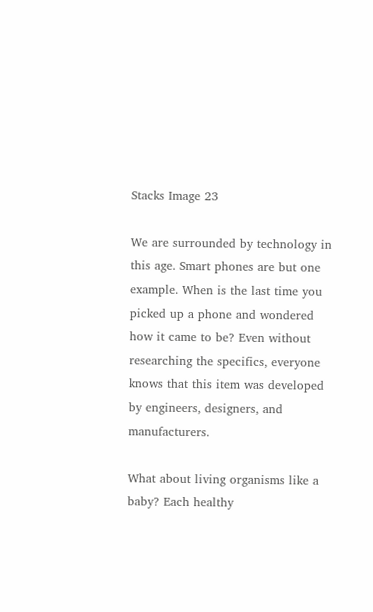Stacks Image 23

We are surrounded by technology in this age. Smart phones are but one example. When is the last time you picked up a phone and wondered how it came to be? Even without researching the specifics, everyone knows that this item was developed by engineers, designers, and manufacturers.

What about living organisms like a baby? Each healthy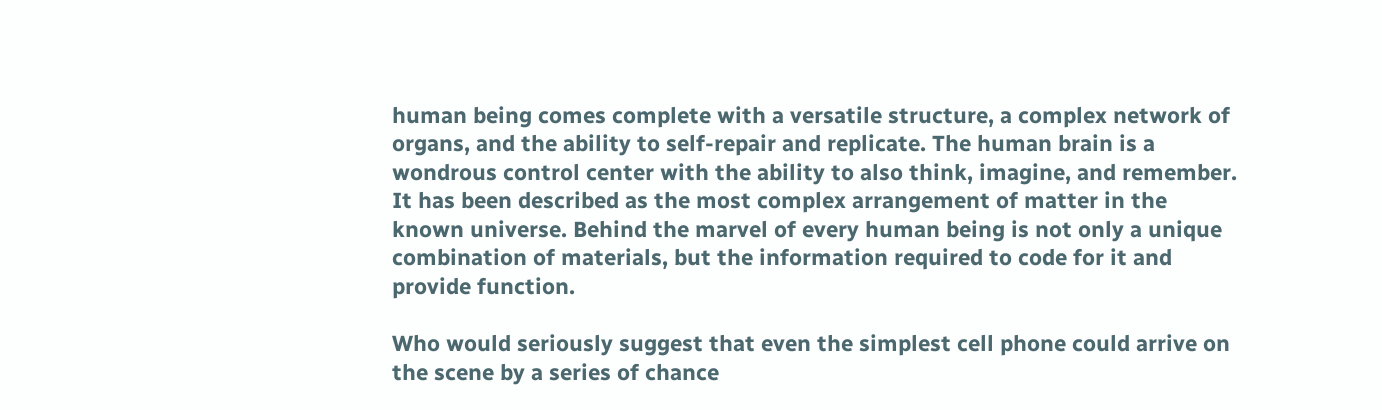human being comes complete with a versatile structure, a complex network of organs, and the ability to self-repair and replicate. The human brain is a wondrous control center with the ability to also think, imagine, and remember. It has been described as the most complex arrangement of matter in the known universe. Behind the marvel of every human being is not only a unique combination of materials, but the information required to code for it and provide function.

Who would seriously suggest that even the simplest cell phone could arrive on the scene by a series of chance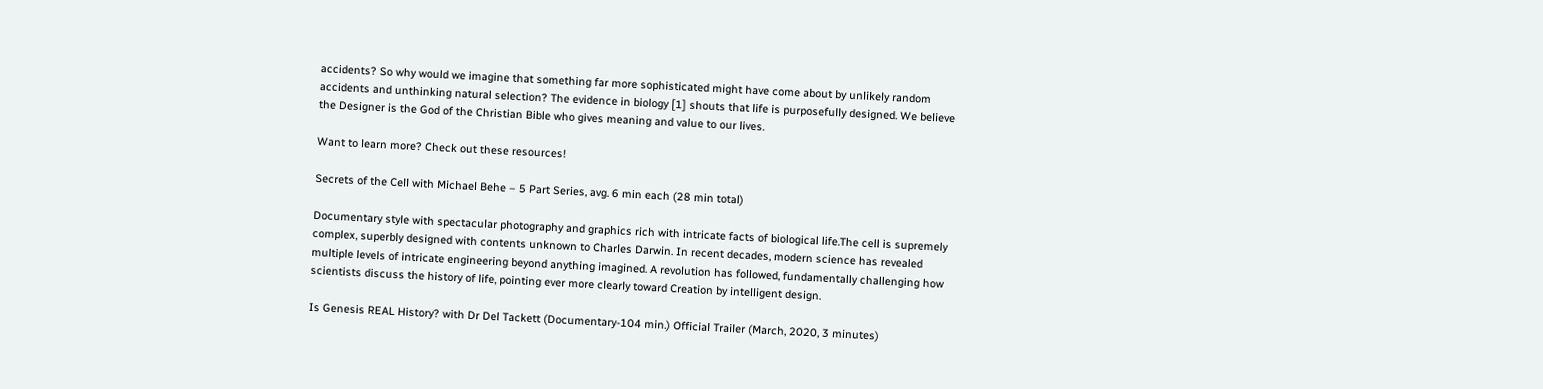accidents? So why would we imagine that something far more sophisticated might have come about by unlikely random accidents and unthinking natural selection? The evidence in biology [1] shouts that life is purposefully designed. We believe the Designer is the God of the Christian Bible who gives meaning and value to our lives.

Want to learn more? Check out these resources!

Secrets of the Cell with Michael Behe – 5 Part Series, avg. 6 min each (28 min total)

Documentary style with spectacular photography and graphics rich with intricate facts of biological life.The cell is supremely complex, superbly designed with contents unknown to Charles Darwin. In recent decades, modern science has revealed multiple levels of intricate engineering beyond anything imagined. A revolution has followed, fundamentally challenging how scientists discuss the history of life, pointing ever more clearly toward Creation by intelligent design.

Is Genesis REAL History? with Dr Del Tackett (Documentary-104 min.) Official Trailer (March, 2020, 3 minutes)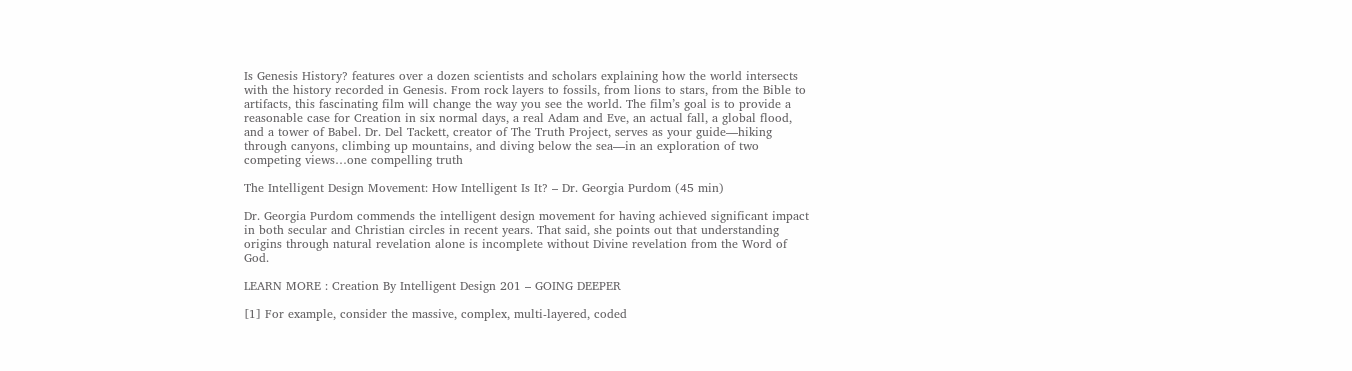Is Genesis History? features over a dozen scientists and scholars explaining how the world intersects with the history recorded in Genesis. From rock layers to fossils, from lions to stars, from the Bible to artifacts, this fascinating film will change the way you see the world. The film’s goal is to provide a reasonable case for Creation in six normal days, a real Adam and Eve, an actual fall, a global flood, and a tower of Babel. Dr. Del Tackett, creator of The Truth Project, serves as your guide—hiking through canyons, climbing up mountains, and diving below the sea—in an exploration of two competing views…one compelling truth

The Intelligent Design Movement: How Intelligent Is It? – Dr. Georgia Purdom (45 min)

Dr. Georgia Purdom commends the intelligent design movement for having achieved significant impact in both secular and Christian circles in recent years. That said, she points out that understanding origins through natural revelation alone is incomplete without Divine revelation from the Word of God.

LEARN MORE : Creation By Intelligent Design 201 – GOING DEEPER

[1] For example, consider the massive, complex, multi-layered, coded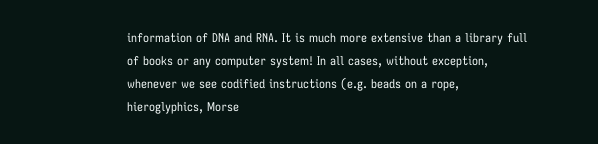information of DNA and RNA. It is much more extensive than a library full of books or any computer system! In all cases, without exception, whenever we see codified instructions (e.g. beads on a rope, hieroglyphics, Morse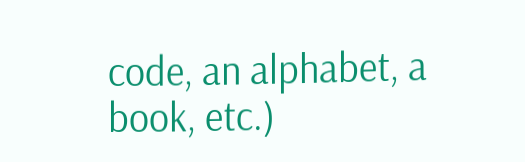code, an alphabet, a book, etc.)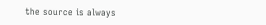the source is always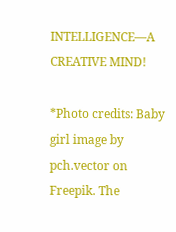INTELLIGENCE—A CREATIVE MIND!

*Photo credits: Baby girl image by pch.vector on Freepik. The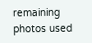remaining photos used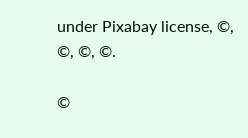under Pixabay license, ©, ©, ©, ©.

©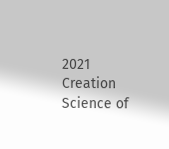2021 Creation Science of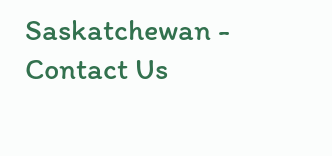Saskatchewan - Contact Us